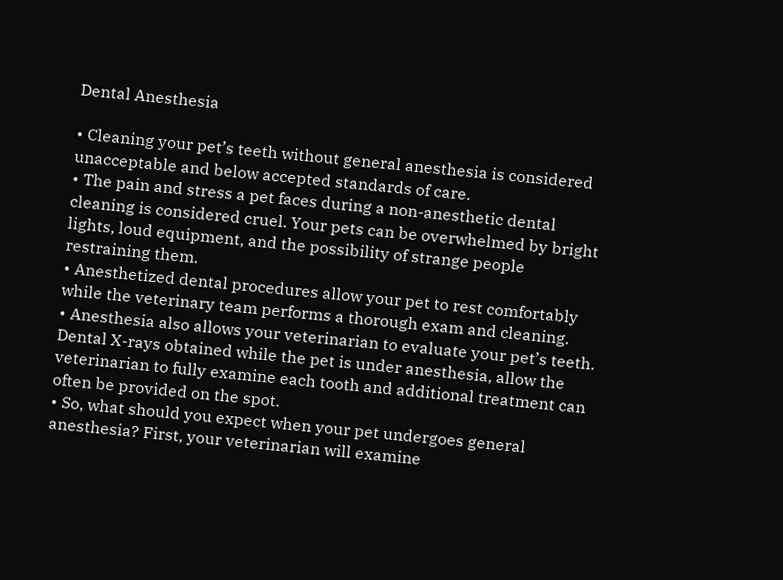Dental Anesthesia

• Cleaning your pet’s teeth without general anesthesia is considered unacceptable and below accepted standards of care.
• The pain and stress a pet faces during a non-anesthetic dental cleaning is considered cruel. Your pets can be overwhelmed by bright lights, loud equipment, and the possibility of strange people restraining them.
• Anesthetized dental procedures allow your pet to rest comfortably while the veterinary team performs a thorough exam and cleaning.
• Anesthesia also allows your veterinarian to evaluate your pet’s teeth. Dental X-rays obtained while the pet is under anesthesia, allow the veterinarian to fully examine each tooth and additional treatment can often be provided on the spot.
• So, what should you expect when your pet undergoes general anesthesia? First, your veterinarian will examine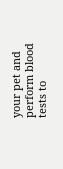your pet and perform blood tests to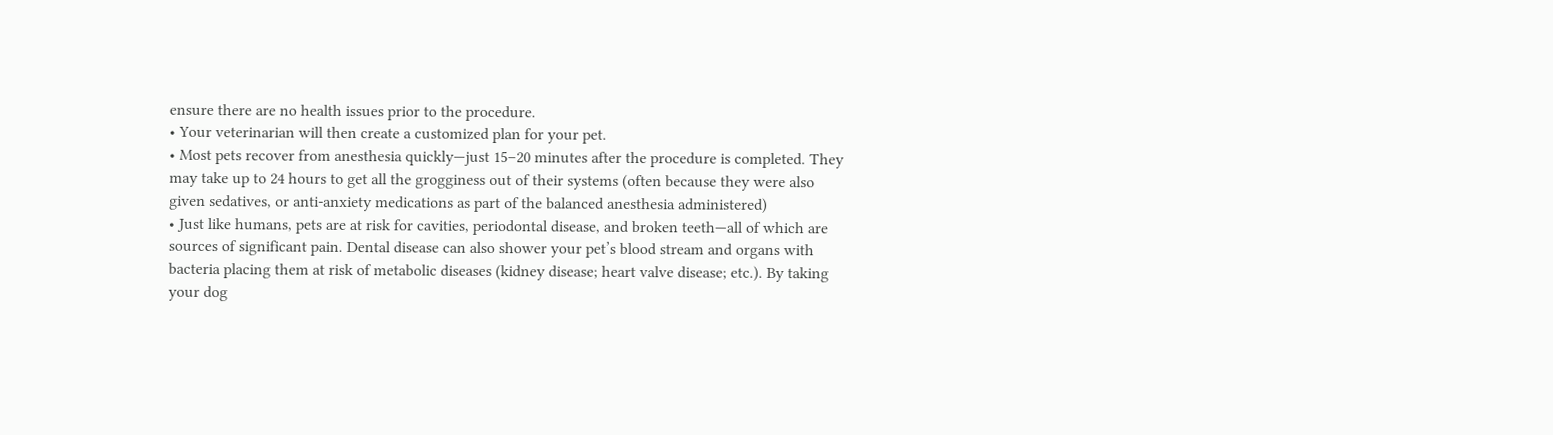ensure there are no health issues prior to the procedure.
• Your veterinarian will then create a customized plan for your pet.
• Most pets recover from anesthesia quickly—just 15–20 minutes after the procedure is completed. They may take up to 24 hours to get all the grogginess out of their systems (often because they were also given sedatives, or anti-anxiety medications as part of the balanced anesthesia administered)
• Just like humans, pets are at risk for cavities, periodontal disease, and broken teeth—all of which are sources of significant pain. Dental disease can also shower your pet’s blood stream and organs with bacteria placing them at risk of metabolic diseases (kidney disease; heart valve disease; etc.). By taking your dog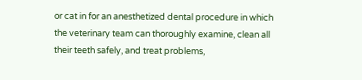or cat in for an anesthetized dental procedure in which the veterinary team can thoroughly examine, clean all their teeth safely, and treat problems,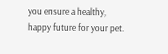you ensure a healthy, happy future for your pet.